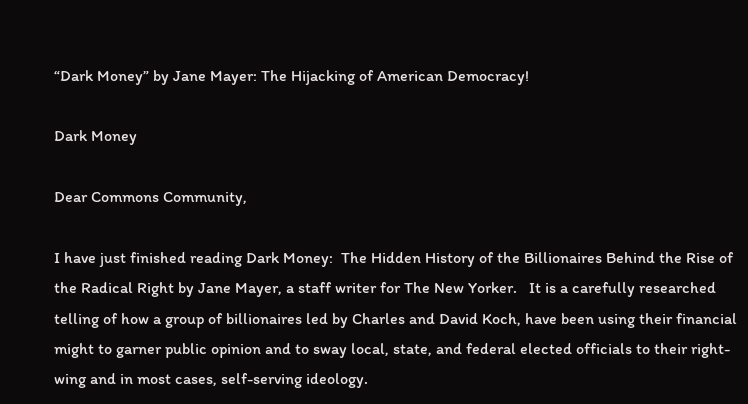“Dark Money” by Jane Mayer: The Hijacking of American Democracy!

Dark Money

Dear Commons Community,

I have just finished reading Dark Money:  The Hidden History of the Billionaires Behind the Rise of the Radical Right by Jane Mayer, a staff writer for The New Yorker.   It is a carefully researched  telling of how a group of billionaires led by Charles and David Koch, have been using their financial might to garner public opinion and to sway local, state, and federal elected officials to their right-wing and in most cases, self-serving ideology.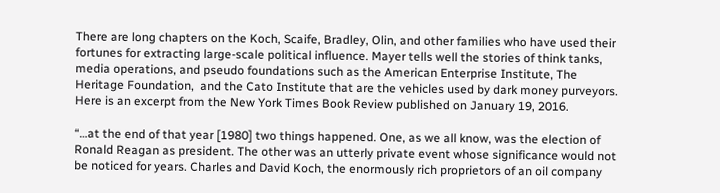There are long chapters on the Koch, Scaife, Bradley, Olin, and other families who have used their fortunes for extracting large-scale political influence. Mayer tells well the stories of think tanks, media operations, and pseudo foundations such as the American Enterprise Institute, The Heritage Foundation,  and the Cato Institute that are the vehicles used by dark money purveyors.  Here is an excerpt from the New York Times Book Review published on January 19, 2016.

“…at the end of that year [1980] two things happened. One, as we all know, was the election of Ronald Reagan as president. The other was an utterly private event whose significance would not be noticed for years. Charles and David Koch, the enormously rich proprietors of an oil company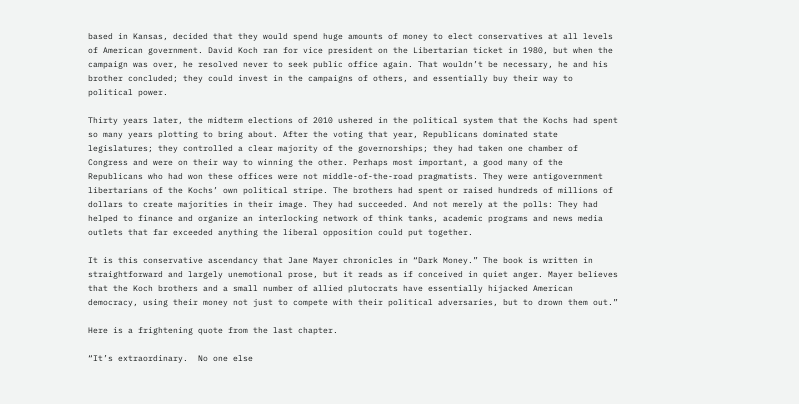based in Kansas, decided that they would spend huge amounts of money to elect conservatives at all levels of American government. David Koch ran for vice president on the Libertarian ticket in 1980, but when the campaign was over, he resolved never to seek public office again. That wouldn’t be necessary, he and his brother concluded; they could invest in the campaigns of others, and essentially buy their way to political power.

Thirty years later, the midterm elections of 2010 ushered in the political system that the Kochs had spent so many years plotting to bring about. After the voting that year, Republicans dominated state legislatures; they controlled a clear majority of the governorships; they had taken one chamber of Congress and were on their way to winning the other. Perhaps most important, a good many of the Republicans who had won these offices were not middle-of-the-road pragmatists. They were antigovernment libertarians of the Kochs’ own political stripe. The brothers had spent or raised hundreds of millions of dollars to create majorities in their image. They had succeeded. And not merely at the polls: They had helped to finance and organize an interlocking network of think tanks, academic programs and news media outlets that far exceeded anything the liberal opposition could put together.

It is this conservative ascendancy that Jane Mayer chronicles in “Dark Money.” The book is written in straightforward and largely unemotional prose, but it reads as if conceived in quiet anger. Mayer believes that the Koch brothers and a small number of allied plutocrats have essentially hijacked American democracy, using their money not just to compete with their political adversaries, but to drown them out.”

Here is a frightening quote from the last chapter.

“It’s extraordinary.  No one else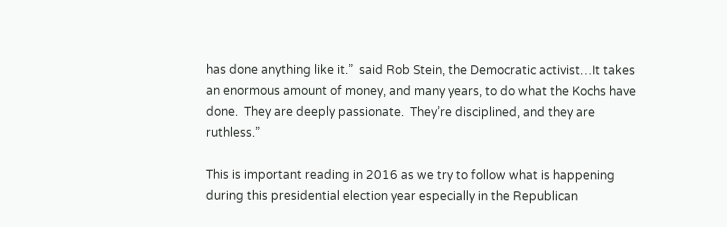has done anything like it.”  said Rob Stein, the Democratic activist…It takes an enormous amount of money, and many years, to do what the Kochs have done.  They are deeply passionate.  They’re disciplined, and they are ruthless.”

This is important reading in 2016 as we try to follow what is happening during this presidential election year especially in the Republican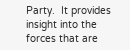Party.  It provides insight into the forces that are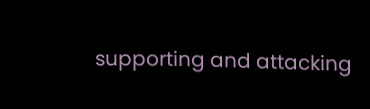supporting and attacking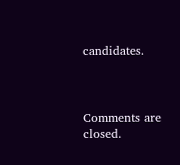candidates.



Comments are closed.